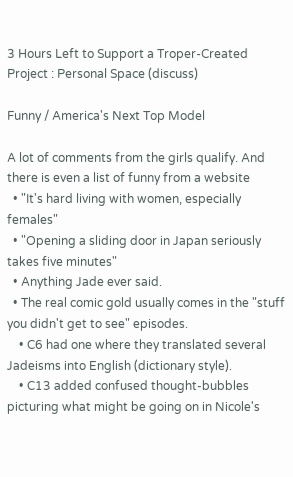3 Hours Left to Support a Troper-Created Project : Personal Space (discuss)

Funny / America's Next Top Model

A lot of comments from the girls qualify. And there is even a list of funny from a website
  • "It's hard living with women, especially females"
  • "Opening a sliding door in Japan seriously takes five minutes"
  • Anything Jade ever said.
  • The real comic gold usually comes in the "stuff you didn't get to see" episodes.
    • C6 had one where they translated several Jadeisms into English (dictionary style).
    • C13 added confused thought-bubbles picturing what might be going on in Nicole's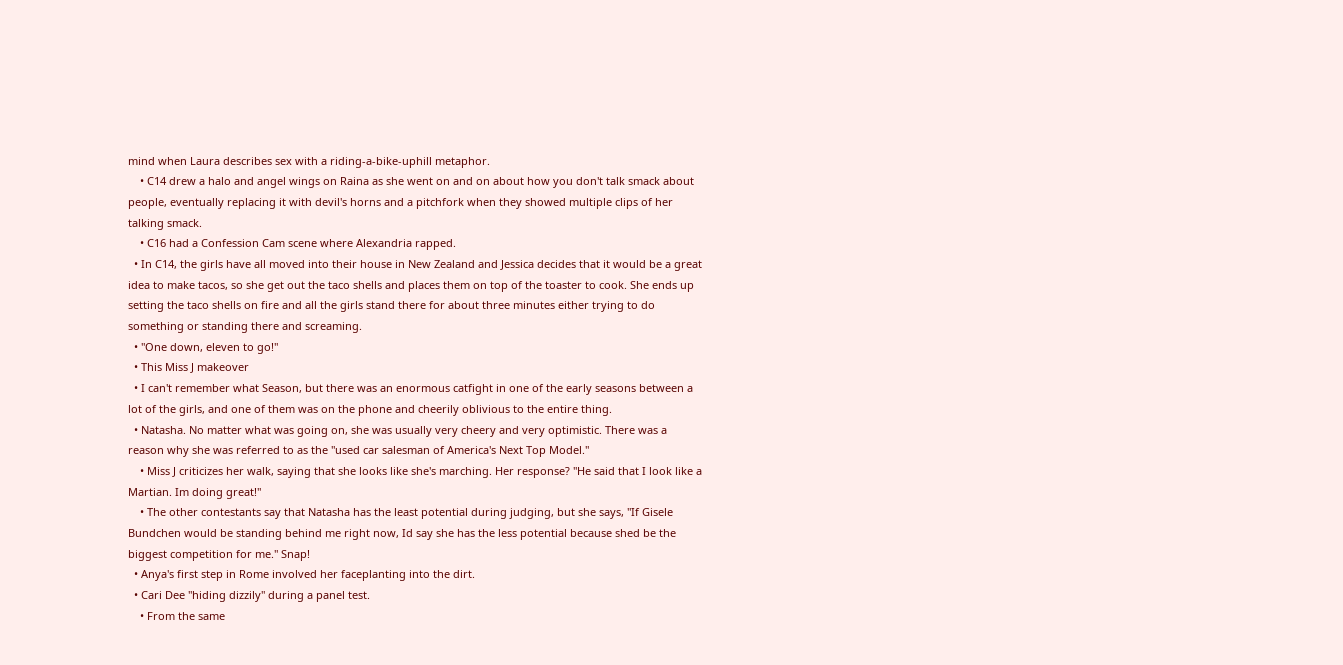mind when Laura describes sex with a riding-a-bike-uphill metaphor.
    • C14 drew a halo and angel wings on Raina as she went on and on about how you don't talk smack about people, eventually replacing it with devil's horns and a pitchfork when they showed multiple clips of her talking smack.
    • C16 had a Confession Cam scene where Alexandria rapped.
  • In C14, the girls have all moved into their house in New Zealand and Jessica decides that it would be a great idea to make tacos, so she get out the taco shells and places them on top of the toaster to cook. She ends up setting the taco shells on fire and all the girls stand there for about three minutes either trying to do something or standing there and screaming.
  • "One down, eleven to go!"
  • This Miss J makeover
  • I can't remember what Season, but there was an enormous catfight in one of the early seasons between a lot of the girls, and one of them was on the phone and cheerily oblivious to the entire thing.
  • Natasha. No matter what was going on, she was usually very cheery and very optimistic. There was a reason why she was referred to as the "used car salesman of America's Next Top Model."
    • Miss J criticizes her walk, saying that she looks like she's marching. Her response? "He said that I look like a Martian. Im doing great!"
    • The other contestants say that Natasha has the least potential during judging, but she says, "If Gisele Bundchen would be standing behind me right now, Id say she has the less potential because shed be the biggest competition for me." Snap!
  • Anya's first step in Rome involved her faceplanting into the dirt.
  • Cari Dee "hiding dizzily" during a panel test.
    • From the same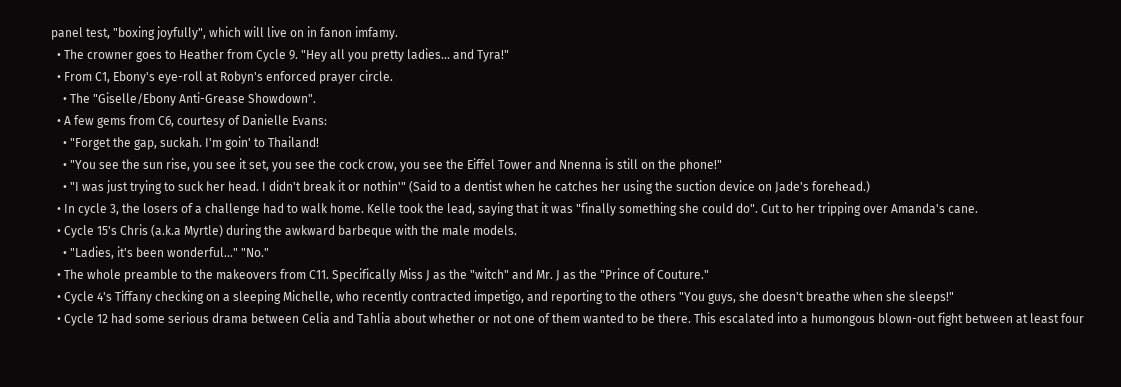panel test, "boxing joyfully", which will live on in fanon imfamy.
  • The crowner goes to Heather from Cycle 9. "Hey all you pretty ladies... and Tyra!"
  • From C1, Ebony's eye-roll at Robyn's enforced prayer circle.
    • The "Giselle/Ebony Anti-Grease Showdown".
  • A few gems from C6, courtesy of Danielle Evans:
    • "Forget the gap, suckah. I'm goin' to Thailand!
    • "You see the sun rise, you see it set, you see the cock crow, you see the Eiffel Tower and Nnenna is still on the phone!"
    • "I was just trying to suck her head. I didn't break it or nothin'" (Said to a dentist when he catches her using the suction device on Jade's forehead.)
  • In cycle 3, the losers of a challenge had to walk home. Kelle took the lead, saying that it was "finally something she could do". Cut to her tripping over Amanda's cane.
  • Cycle 15's Chris (a.k.a Myrtle) during the awkward barbeque with the male models.
    • "Ladies, it's been wonderful..." "No."
  • The whole preamble to the makeovers from C11. Specifically Miss J as the "witch" and Mr. J as the "Prince of Couture."
  • Cycle 4's Tiffany checking on a sleeping Michelle, who recently contracted impetigo, and reporting to the others "You guys, she doesn't breathe when she sleeps!"
  • Cycle 12 had some serious drama between Celia and Tahlia about whether or not one of them wanted to be there. This escalated into a humongous blown-out fight between at least four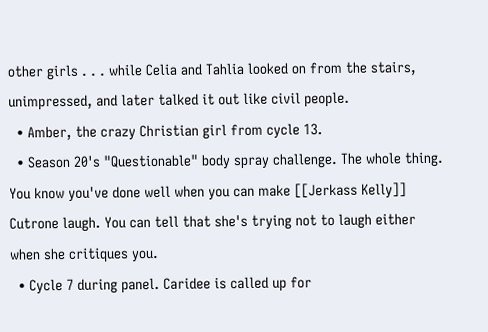other girls . . . while Celia and Tahlia looked on from the stairs, unimpressed, and later talked it out like civil people.
  • Amber, the crazy Christian girl from cycle 13.
  • Season 20's "Questionable" body spray challenge. The whole thing. You know you've done well when you can make [[Jerkass Kelly]] Cutrone laugh. You can tell that she's trying not to laugh either when she critiques you.
  • Cycle 7 during panel. Caridee is called up for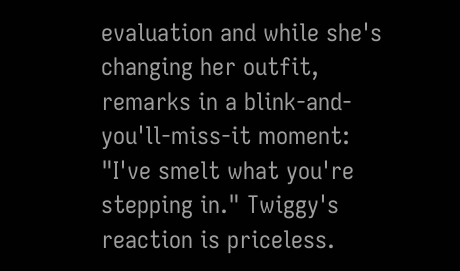evaluation and while she's changing her outfit, remarks in a blink-and-you'll-miss-it moment: "I've smelt what you're stepping in." Twiggy's reaction is priceless.